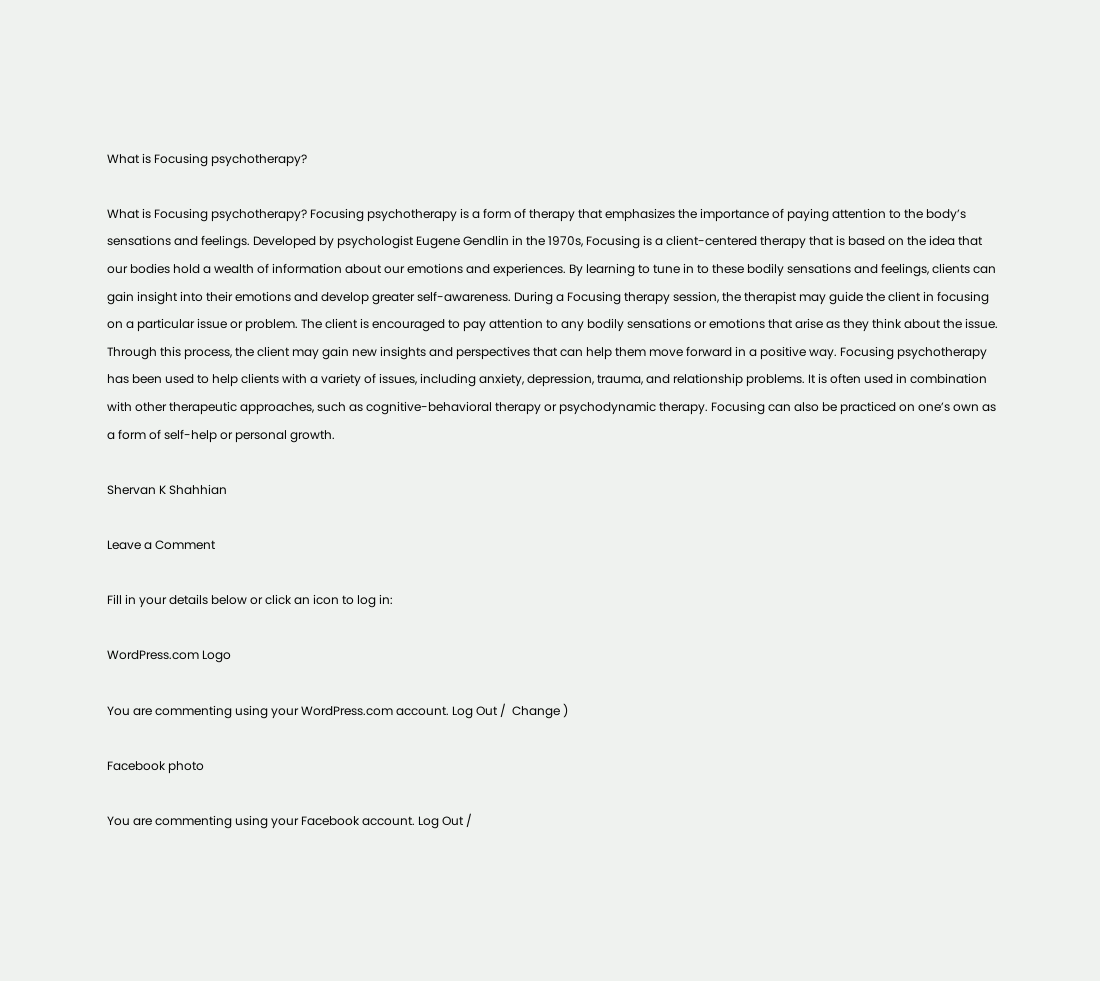What is Focusing psychotherapy?

What is Focusing psychotherapy? Focusing psychotherapy is a form of therapy that emphasizes the importance of paying attention to the body’s sensations and feelings. Developed by psychologist Eugene Gendlin in the 1970s, Focusing is a client-centered therapy that is based on the idea that our bodies hold a wealth of information about our emotions and experiences. By learning to tune in to these bodily sensations and feelings, clients can gain insight into their emotions and develop greater self-awareness. During a Focusing therapy session, the therapist may guide the client in focusing on a particular issue or problem. The client is encouraged to pay attention to any bodily sensations or emotions that arise as they think about the issue. Through this process, the client may gain new insights and perspectives that can help them move forward in a positive way. Focusing psychotherapy has been used to help clients with a variety of issues, including anxiety, depression, trauma, and relationship problems. It is often used in combination with other therapeutic approaches, such as cognitive-behavioral therapy or psychodynamic therapy. Focusing can also be practiced on one’s own as a form of self-help or personal growth.

Shervan K Shahhian

Leave a Comment

Fill in your details below or click an icon to log in:

WordPress.com Logo

You are commenting using your WordPress.com account. Log Out /  Change )

Facebook photo

You are commenting using your Facebook account. Log Out /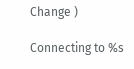Change )

Connecting to %s